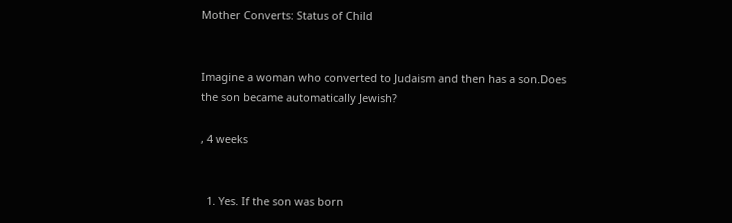Mother Converts: Status of Child


Imagine a woman who converted to Judaism and then has a son.Does the son became automatically Jewish?

, 4 weeks


  1. Yes. If the son was born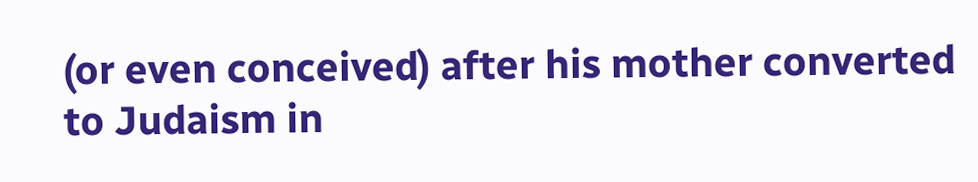(or even conceived) after his mother converted to Judaism in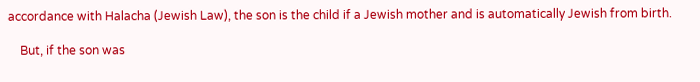accordance with Halacha (Jewish Law), the son is the child if a Jewish mother and is automatically Jewish from birth.

    But, if the son was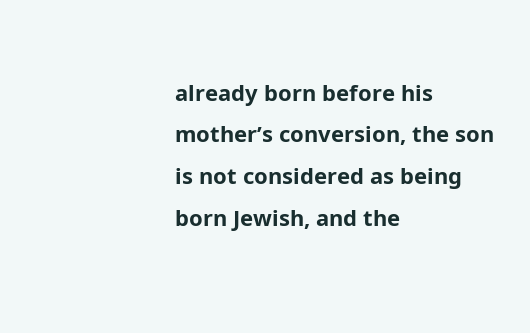already born before his mother’s conversion, the son is not considered as being born Jewish, and the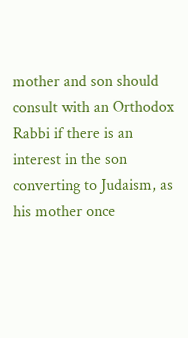mother and son should consult with an Orthodox Rabbi if there is an interest in the son converting to Judaism, as his mother once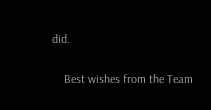did.

    Best wishes from the Team